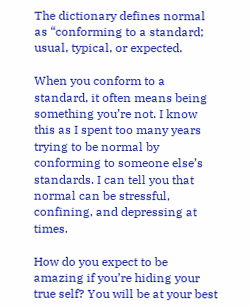The dictionary defines normal as “conforming to a standard; usual, typical, or expected.

When you conform to a standard, it often means being something you’re not. I know this as I spent too many years trying to be normal by conforming to someone else’s standards. I can tell you that normal can be stressful, confining, and depressing at times.

How do you expect to be amazing if you’re hiding your true self? You will be at your best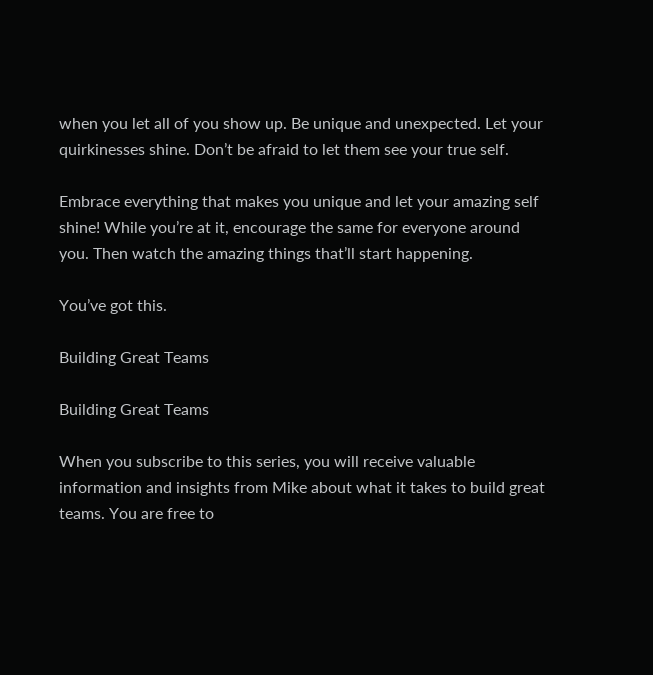when you let all of you show up. Be unique and unexpected. Let your quirkinesses shine. Don’t be afraid to let them see your true self.

Embrace everything that makes you unique and let your amazing self shine! While you’re at it, encourage the same for everyone around you. Then watch the amazing things that’ll start happening.

You’ve got this.

Building Great Teams

Building Great Teams

When you subscribe to this series, you will receive valuable information and insights from Mike about what it takes to build great teams. You are free to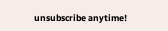unsubscribe anytime!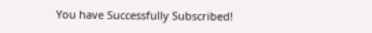You have Successfully Subscribed!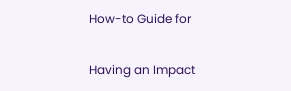How-to Guide for

Having an Impact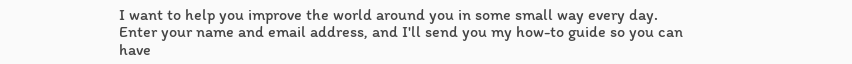I want to help you improve the world around you in some small way every day. Enter your name and email address, and I'll send you my how-to guide so you can have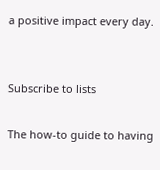a positive impact every day.


Subscribe to lists

The how-to guide to having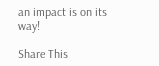an impact is on its way!

Share This